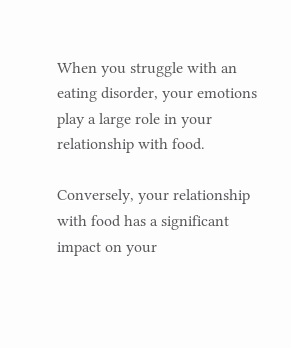When you struggle with an eating disorder, your emotions play a large role in your relationship with food.

Conversely, your relationship with food has a significant impact on your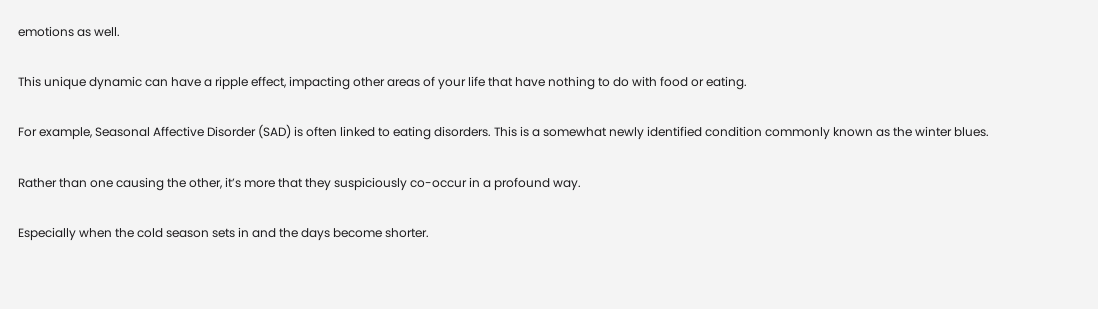emotions as well.

This unique dynamic can have a ripple effect, impacting other areas of your life that have nothing to do with food or eating.

For example, Seasonal Affective Disorder (SAD) is often linked to eating disorders. This is a somewhat newly identified condition commonly known as the winter blues.

Rather than one causing the other, it’s more that they suspiciously co-occur in a profound way.

Especially when the cold season sets in and the days become shorter.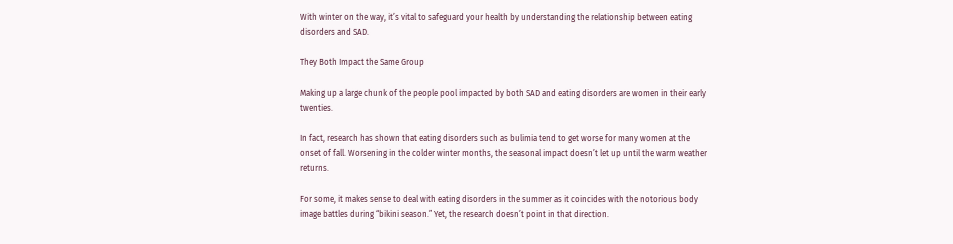With winter on the way, it’s vital to safeguard your health by understanding the relationship between eating disorders and SAD.

They Both Impact the Same Group

Making up a large chunk of the people pool impacted by both SAD and eating disorders are women in their early twenties.

In fact, research has shown that eating disorders such as bulimia tend to get worse for many women at the onset of fall. Worsening in the colder winter months, the seasonal impact doesn’t let up until the warm weather returns.

For some, it makes sense to deal with eating disorders in the summer as it coincides with the notorious body image battles during “bikini season.” Yet, the research doesn’t point in that direction.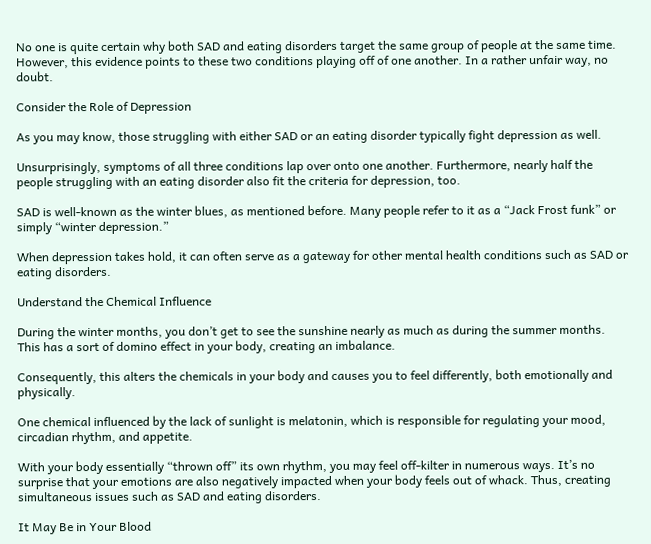No one is quite certain why both SAD and eating disorders target the same group of people at the same time. However, this evidence points to these two conditions playing off of one another. In a rather unfair way, no doubt.

Consider the Role of Depression

As you may know, those struggling with either SAD or an eating disorder typically fight depression as well.

Unsurprisingly, symptoms of all three conditions lap over onto one another. Furthermore, nearly half the people struggling with an eating disorder also fit the criteria for depression, too.

SAD is well-known as the winter blues, as mentioned before. Many people refer to it as a “Jack Frost funk” or simply “winter depression.”

When depression takes hold, it can often serve as a gateway for other mental health conditions such as SAD or eating disorders.

Understand the Chemical Influence

During the winter months, you don’t get to see the sunshine nearly as much as during the summer months. This has a sort of domino effect in your body, creating an imbalance.

Consequently, this alters the chemicals in your body and causes you to feel differently, both emotionally and physically.

One chemical influenced by the lack of sunlight is melatonin, which is responsible for regulating your mood, circadian rhythm, and appetite.

With your body essentially “thrown off” its own rhythm, you may feel off-kilter in numerous ways. It’s no surprise that your emotions are also negatively impacted when your body feels out of whack. Thus, creating simultaneous issues such as SAD and eating disorders.

It May Be in Your Blood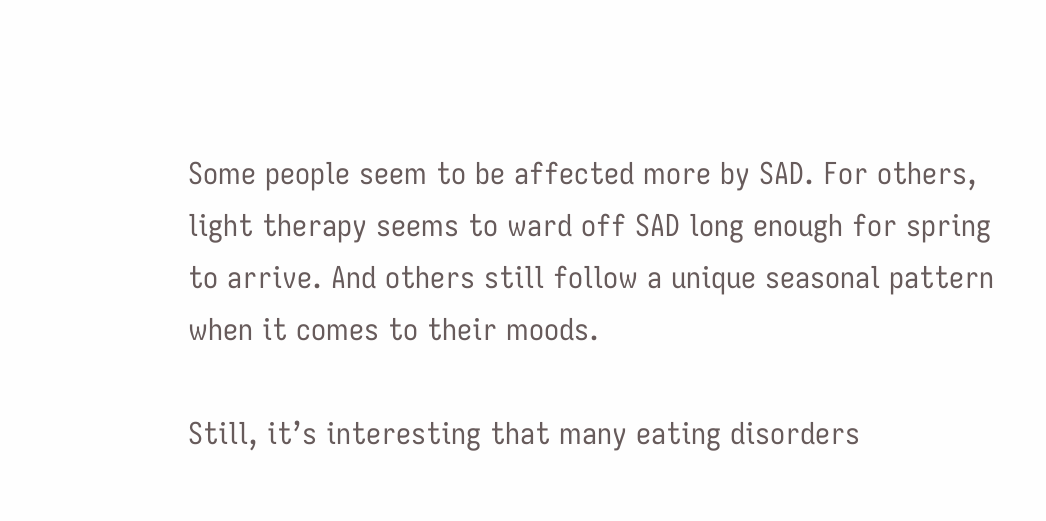Some people seem to be affected more by SAD. For others, light therapy seems to ward off SAD long enough for spring to arrive. And others still follow a unique seasonal pattern when it comes to their moods.

Still, it’s interesting that many eating disorders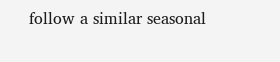follow a similar seasonal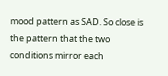mood pattern as SAD. So close is the pattern that the two conditions mirror each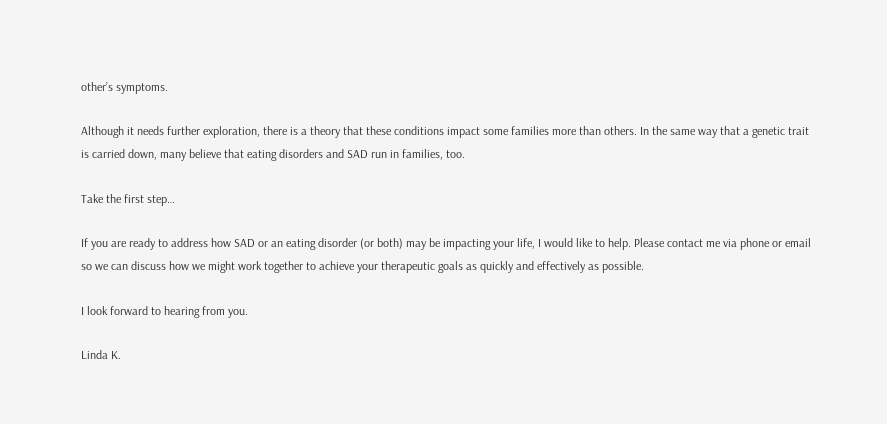other’s symptoms.

Although it needs further exploration, there is a theory that these conditions impact some families more than others. In the same way that a genetic trait is carried down, many believe that eating disorders and SAD run in families, too.

Take the first step…

If you are ready to address how SAD or an eating disorder (or both) may be impacting your life, I would like to help. Please contact me via phone or email so we can discuss how we might work together to achieve your therapeutic goals as quickly and effectively as possible.

I look forward to hearing from you.

Linda K.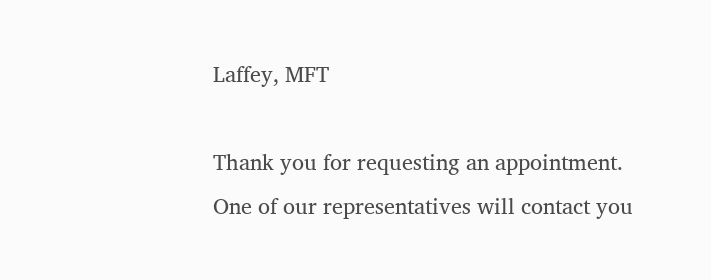Laffey, MFT

Thank you for requesting an appointment. One of our representatives will contact you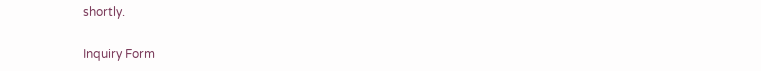shortly.

Inquiry Form